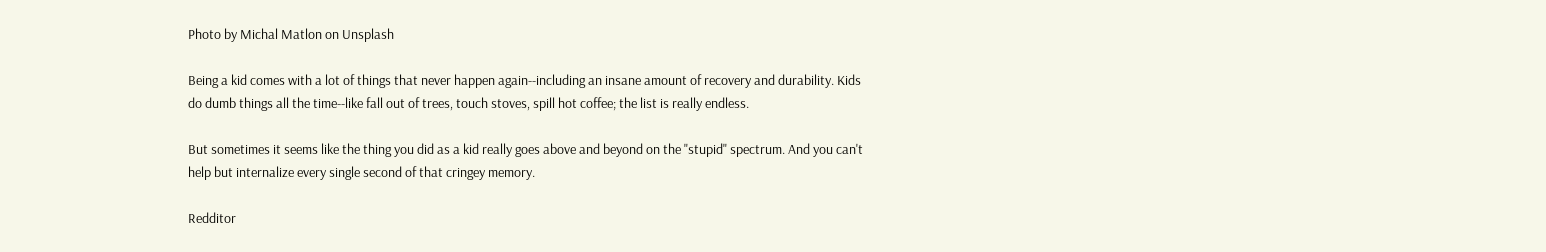Photo by Michal Matlon on Unsplash

Being a kid comes with a lot of things that never happen again--including an insane amount of recovery and durability. Kids do dumb things all the time--like fall out of trees, touch stoves, spill hot coffee; the list is really endless.

But sometimes it seems like the thing you did as a kid really goes above and beyond on the "stupid" spectrum. And you can't help but internalize every single second of that cringey memory.

Redditor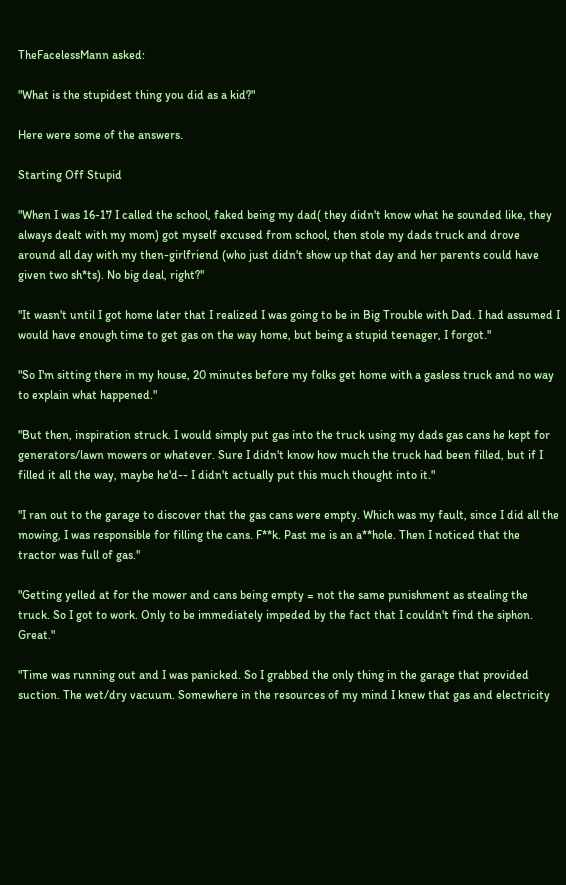TheFacelessMann asked:

"What is the stupidest thing you did as a kid?"

Here were some of the answers.

Starting Off Stupid

"When I was 16-17 I called the school, faked being my dad( they didn't know what he sounded like, they always dealt with my mom) got myself excused from school, then stole my dads truck and drove around all day with my then-girlfriend (who just didn't show up that day and her parents could have given two sh*ts). No big deal, right?"

"It wasn't until I got home later that I realized I was going to be in Big Trouble with Dad. I had assumed I would have enough time to get gas on the way home, but being a stupid teenager, I forgot."

"So I'm sitting there in my house, 20 minutes before my folks get home with a gasless truck and no way to explain what happened."

"But then, inspiration struck. I would simply put gas into the truck using my dads gas cans he kept for generators/lawn mowers or whatever. Sure I didn't know how much the truck had been filled, but if I filled it all the way, maybe he'd-- I didn't actually put this much thought into it."

"I ran out to the garage to discover that the gas cans were empty. Which was my fault, since I did all the mowing, I was responsible for filling the cans. F**k. Past me is an a**hole. Then I noticed that the tractor was full of gas."

"Getting yelled at for the mower and cans being empty = not the same punishment as stealing the truck. So I got to work. Only to be immediately impeded by the fact that I couldn't find the siphon. Great."

"Time was running out and I was panicked. So I grabbed the only thing in the garage that provided suction. The wet/dry vacuum. Somewhere in the resources of my mind I knew that gas and electricity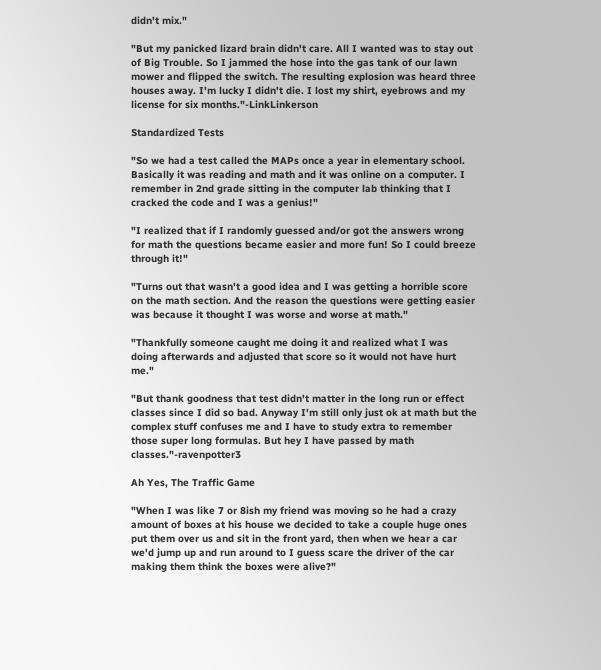didn't mix."

"But my panicked lizard brain didn't care. All I wanted was to stay out of Big Trouble. So I jammed the hose into the gas tank of our lawn mower and flipped the switch. The resulting explosion was heard three houses away. I'm lucky I didn't die. I lost my shirt, eyebrows and my license for six months."-LinkLinkerson

Standardized Tests

"So we had a test called the MAPs once a year in elementary school. Basically it was reading and math and it was online on a computer. I remember in 2nd grade sitting in the computer lab thinking that I cracked the code and I was a genius!"

"I realized that if I randomly guessed and/or got the answers wrong for math the questions became easier and more fun! So I could breeze through it!"

"Turns out that wasn't a good idea and I was getting a horrible score on the math section. And the reason the questions were getting easier was because it thought I was worse and worse at math."

"Thankfully someone caught me doing it and realized what I was doing afterwards and adjusted that score so it would not have hurt me."

"But thank goodness that test didn't matter in the long run or effect classes since I did so bad. Anyway I'm still only just ok at math but the complex stuff confuses me and I have to study extra to remember those super long formulas. But hey I have passed by math classes."-ravenpotter3

Ah Yes, The Traffic Game

"When I was like 7 or 8ish my friend was moving so he had a crazy amount of boxes at his house we decided to take a couple huge ones put them over us and sit in the front yard, then when we hear a car we'd jump up and run around to I guess scare the driver of the car making them think the boxes were alive?"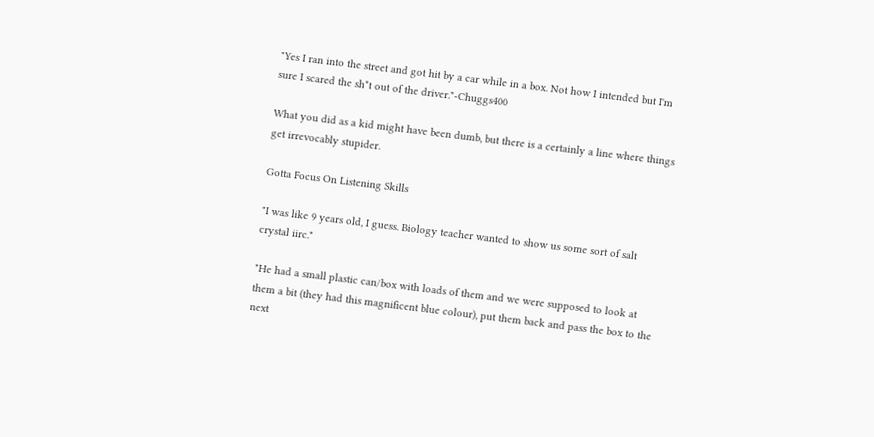"Yes I ran into the street and got hit by a car while in a box. Not how I intended but I'm sure I scared the sh*t out of the driver."-Chuggs400

What you did as a kid might have been dumb, but there is a certainly a line where things get irrevocably stupider.

Gotta Focus On Listening Skills

"I was like 9 years old, I guess. Biology teacher wanted to show us some sort of salt crystal iirc."

"He had a small plastic can/box with loads of them and we were supposed to look at them a bit (they had this magnificent blue colour), put them back and pass the box to the next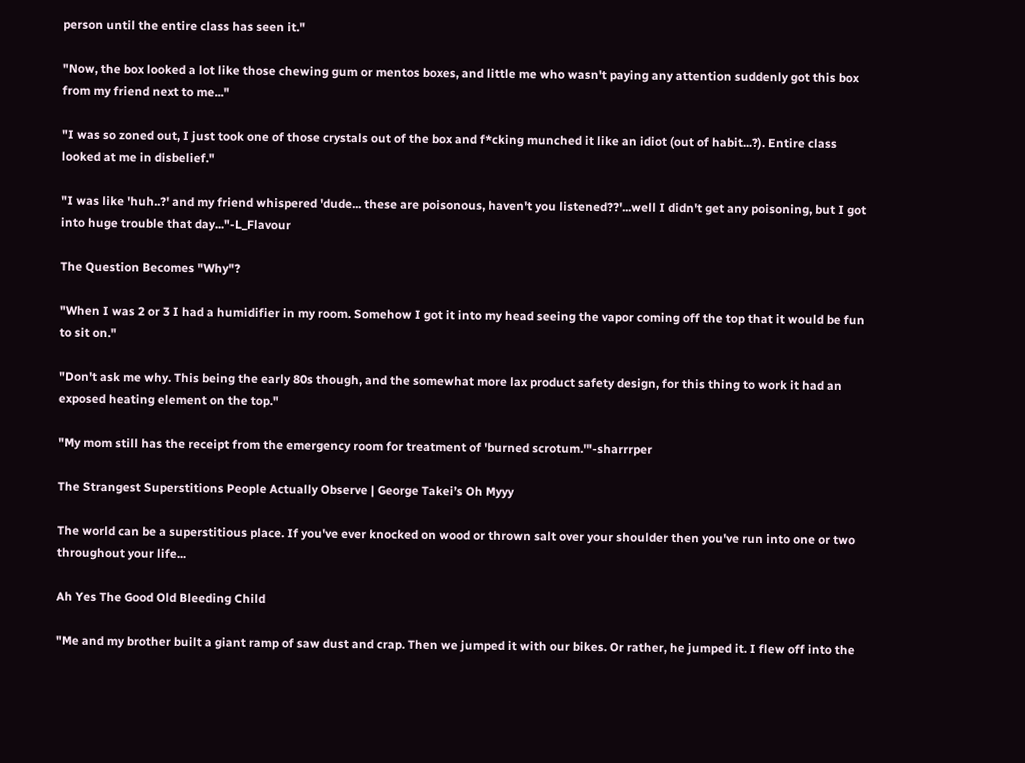person until the entire class has seen it."

"Now, the box looked a lot like those chewing gum or mentos boxes, and little me who wasn't paying any attention suddenly got this box from my friend next to me..."

"I was so zoned out, I just took one of those crystals out of the box and f*cking munched it like an idiot (out of habit...?). Entire class looked at me in disbelief."

"I was like 'huh..?' and my friend whispered 'dude... these are poisonous, haven't you listened??'...well I didn't get any poisoning, but I got into huge trouble that day..."-L_Flavour

The Question Becomes "Why"?

"When I was 2 or 3 I had a humidifier in my room. Somehow I got it into my head seeing the vapor coming off the top that it would be fun to sit on."

"Don't ask me why. This being the early 80s though, and the somewhat more lax product safety design, for this thing to work it had an exposed heating element on the top."

"My mom still has the receipt from the emergency room for treatment of 'burned scrotum.'"-sharrrper

The Strangest Superstitions People Actually Observe | George Takei’s Oh Myyy

The world can be a superstitious place. If you've ever knocked on wood or thrown salt over your shoulder then you've run into one or two throughout your life...

Ah Yes The Good Old Bleeding Child

"Me and my brother built a giant ramp of saw dust and crap. Then we jumped it with our bikes. Or rather, he jumped it. I flew off into the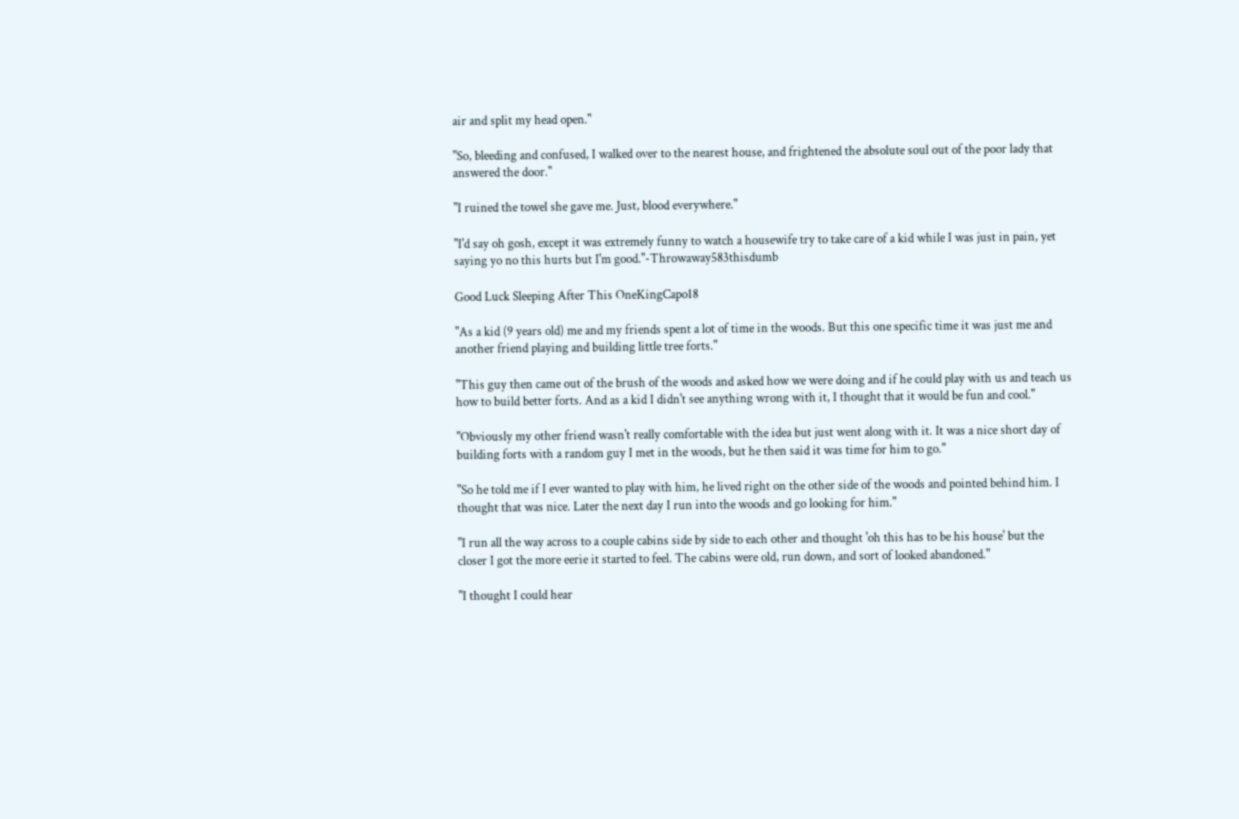air and split my head open."

"So, bleeding and confused, I walked over to the nearest house, and frightened the absolute soul out of the poor lady that answered the door."

"I ruined the towel she gave me. Just, blood everywhere."

"I'd say oh gosh, except it was extremely funny to watch a housewife try to take care of a kid while I was just in pain, yet saying yo no this hurts but I'm good."-Throwaway583thisdumb

Good Luck Sleeping After This OneKingCapo18

"As a kid (9 years old) me and my friends spent a lot of time in the woods. But this one specific time it was just me and another friend playing and building little tree forts."

"This guy then came out of the brush of the woods and asked how we were doing and if he could play with us and teach us how to build better forts. And as a kid I didn't see anything wrong with it, I thought that it would be fun and cool."

"Obviously my other friend wasn't really comfortable with the idea but just went along with it. It was a nice short day of building forts with a random guy I met in the woods, but he then said it was time for him to go."

"So he told me if I ever wanted to play with him, he lived right on the other side of the woods and pointed behind him. I thought that was nice. Later the next day I run into the woods and go looking for him."

"I run all the way across to a couple cabins side by side to each other and thought 'oh this has to be his house' but the closer I got the more eerie it started to feel. The cabins were old, run down, and sort of looked abandoned."

"I thought I could hear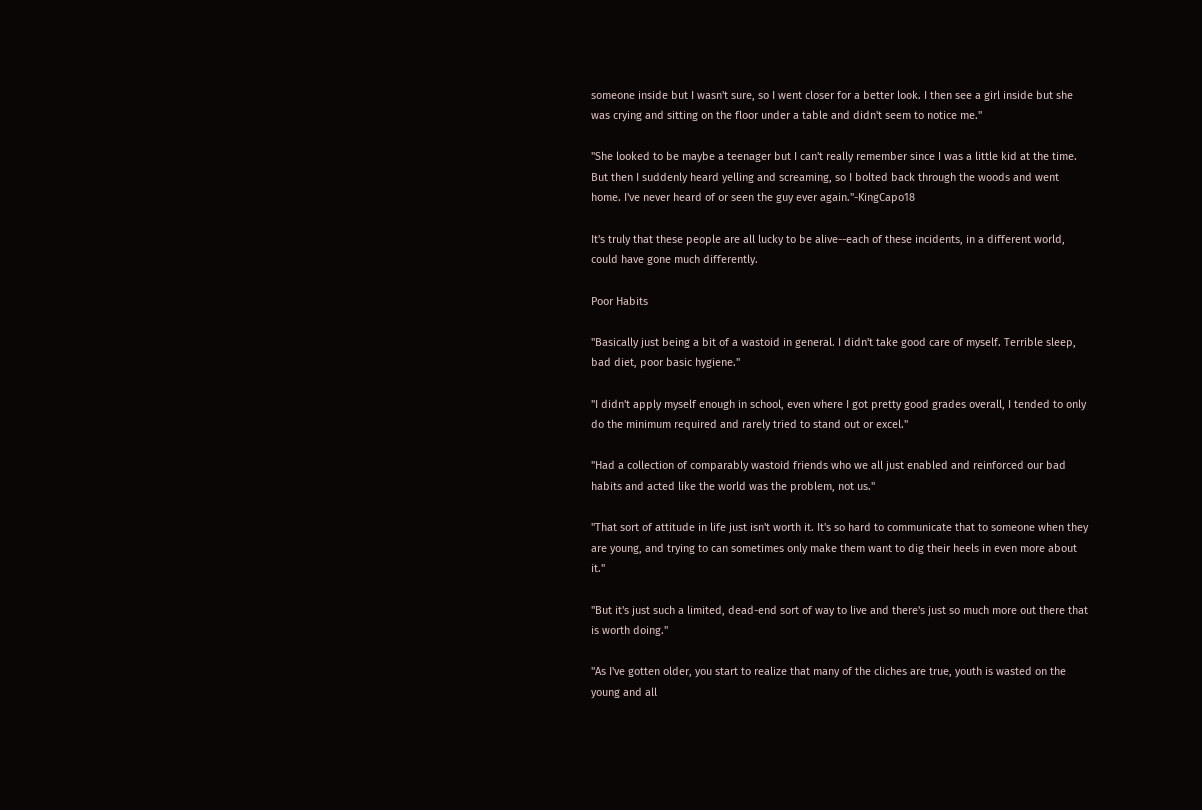someone inside but I wasn't sure, so I went closer for a better look. I then see a girl inside but she was crying and sitting on the floor under a table and didn't seem to notice me."

"She looked to be maybe a teenager but I can't really remember since I was a little kid at the time. But then I suddenly heard yelling and screaming, so I bolted back through the woods and went home. I've never heard of or seen the guy ever again."-KingCapo18

It's truly that these people are all lucky to be alive--each of these incidents, in a different world, could have gone much differently.

Poor Habits

"Basically just being a bit of a wastoid in general. I didn't take good care of myself. Terrible sleep, bad diet, poor basic hygiene."

"I didn't apply myself enough in school, even where I got pretty good grades overall, I tended to only do the minimum required and rarely tried to stand out or excel."

"Had a collection of comparably wastoid friends who we all just enabled and reinforced our bad habits and acted like the world was the problem, not us."

"That sort of attitude in life just isn't worth it. It's so hard to communicate that to someone when they are young, and trying to can sometimes only make them want to dig their heels in even more about it."

"But it's just such a limited, dead-end sort of way to live and there's just so much more out there that is worth doing."

"As I've gotten older, you start to realize that many of the cliches are true, youth is wasted on the young and all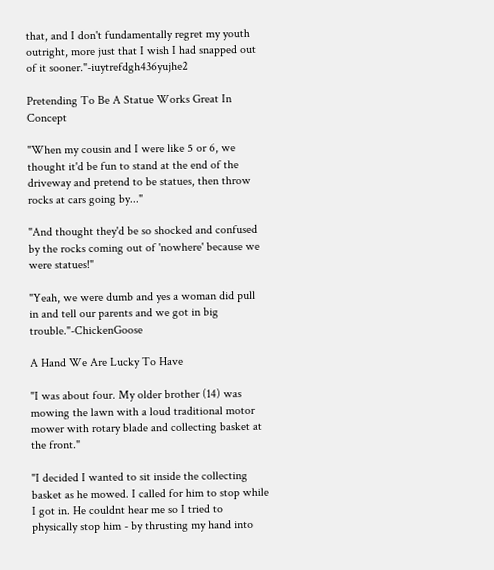that, and I don't fundamentally regret my youth outright, more just that I wish I had snapped out of it sooner."-iuytrefdgh436yujhe2

Pretending To Be A Statue Works Great In Concept

"When my cousin and I were like 5 or 6, we thought it'd be fun to stand at the end of the driveway and pretend to be statues, then throw rocks at cars going by..."

"And thought they'd be so shocked and confused by the rocks coming out of 'nowhere' because we were statues!"

"Yeah, we were dumb and yes a woman did pull in and tell our parents and we got in big trouble."-ChickenGoose

A Hand We Are Lucky To Have

"I was about four. My older brother (14) was mowing the lawn with a loud traditional motor mower with rotary blade and collecting basket at the front."

"I decided I wanted to sit inside the collecting basket as he mowed. I called for him to stop while I got in. He couldnt hear me so I tried to physically stop him - by thrusting my hand into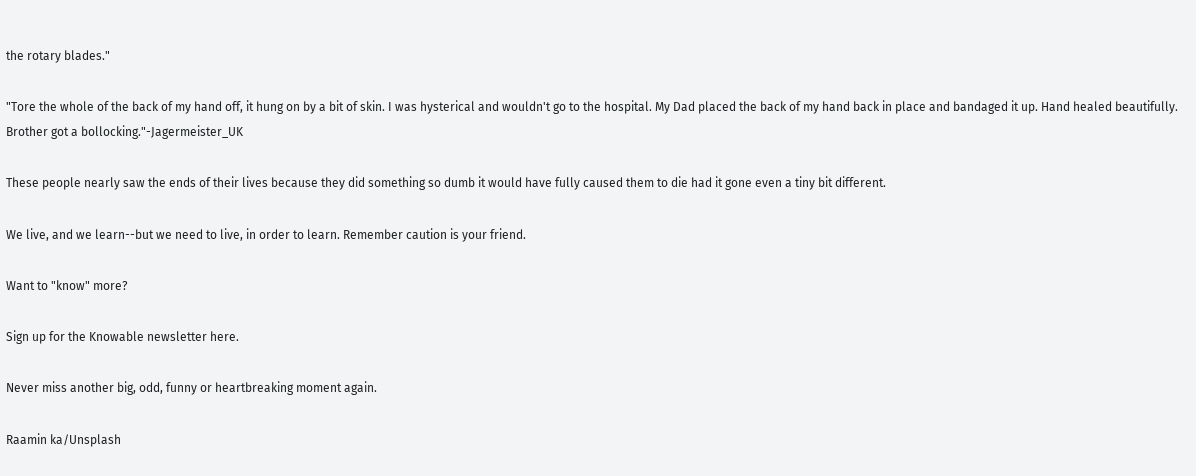the rotary blades."

"Tore the whole of the back of my hand off, it hung on by a bit of skin. I was hysterical and wouldn't go to the hospital. My Dad placed the back of my hand back in place and bandaged it up. Hand healed beautifully. Brother got a bollocking."-Jagermeister_UK

These people nearly saw the ends of their lives because they did something so dumb it would have fully caused them to die had it gone even a tiny bit different.

We live, and we learn--but we need to live, in order to learn. Remember caution is your friend.

Want to "know" more?

Sign up for the Knowable newsletter here.

Never miss another big, odd, funny or heartbreaking moment again.

Raamin ka/Unsplash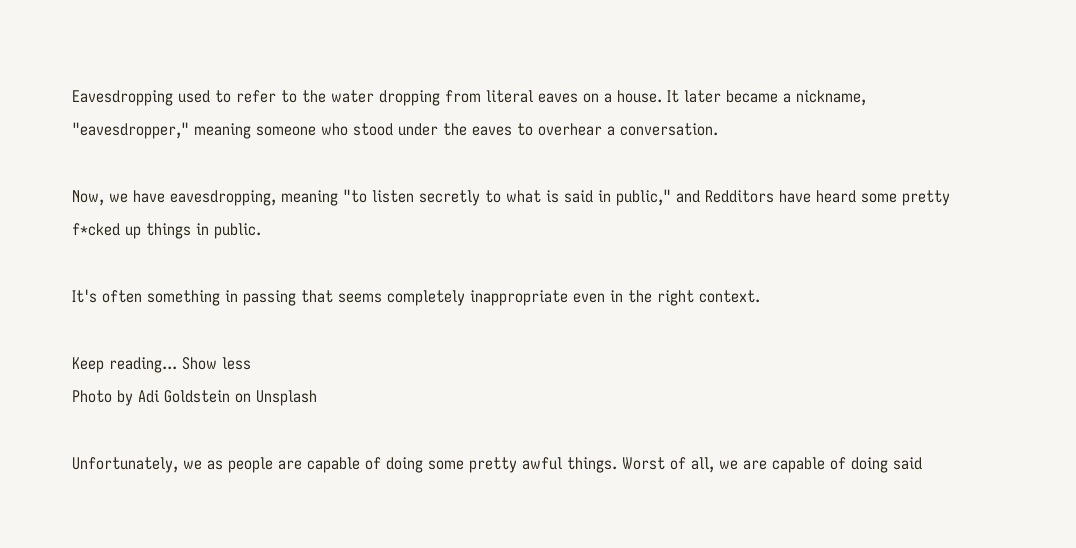Eavesdropping used to refer to the water dropping from literal eaves on a house. It later became a nickname, "eavesdropper," meaning someone who stood under the eaves to overhear a conversation.

Now, we have eavesdropping, meaning "to listen secretly to what is said in public," and Redditors have heard some pretty f*cked up things in public.

It's often something in passing that seems completely inappropriate even in the right context.

Keep reading... Show less
Photo by Adi Goldstein on Unsplash

Unfortunately, we as people are capable of doing some pretty awful things. Worst of all, we are capable of doing said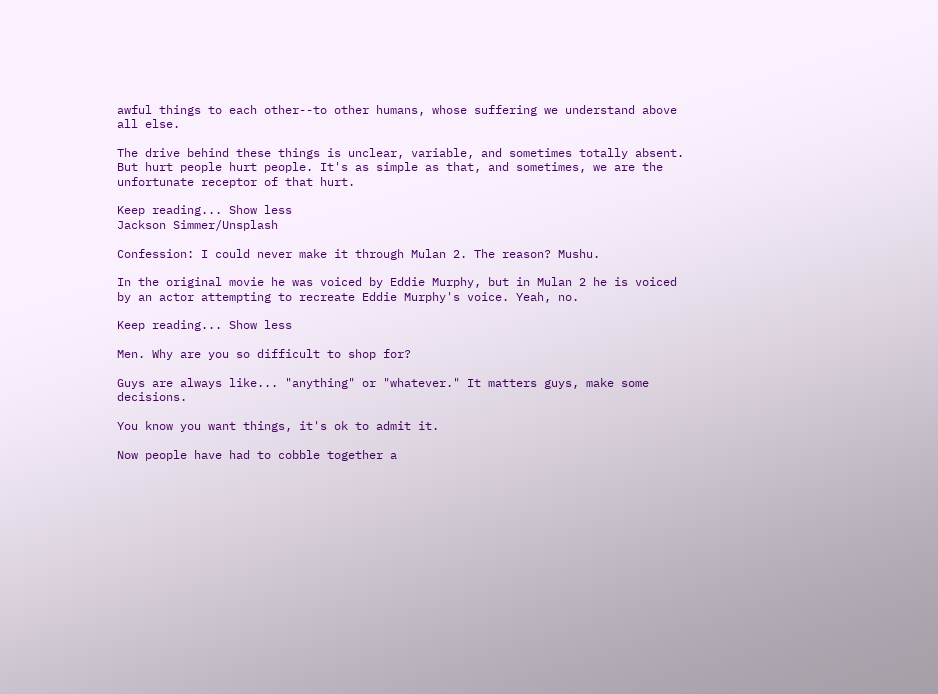awful things to each other--to other humans, whose suffering we understand above all else.

The drive behind these things is unclear, variable, and sometimes totally absent. But hurt people hurt people. It's as simple as that, and sometimes, we are the unfortunate receptor of that hurt.

Keep reading... Show less
Jackson Simmer/Unsplash

Confession: I could never make it through Mulan 2. The reason? Mushu.

In the original movie he was voiced by Eddie Murphy, but in Mulan 2 he is voiced by an actor attempting to recreate Eddie Murphy's voice. Yeah, no.

Keep reading... Show less

Men. Why are you so difficult to shop for?

Guys are always like... "anything" or "whatever." It matters guys, make some decisions.

You know you want things, it's ok to admit it.

Now people have had to cobble together a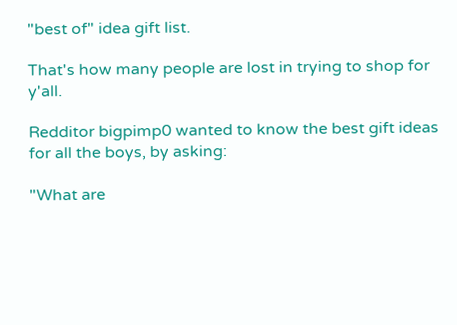"best of" idea gift list.

That's how many people are lost in trying to shop for y'all.

Redditor bigpimp0 wanted to know the best gift ideas for all the boys, by asking:

"What are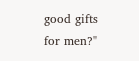good gifts for men?"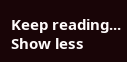Keep reading... Show less